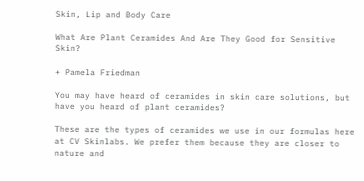Skin, Lip and Body Care

What Are Plant Ceramides And Are They Good for Sensitive Skin?

+ Pamela Friedman

You may have heard of ceramides in skin care solutions, but have you heard of plant ceramides?

These are the types of ceramides we use in our formulas here at CV Skinlabs. We prefer them because they are closer to nature and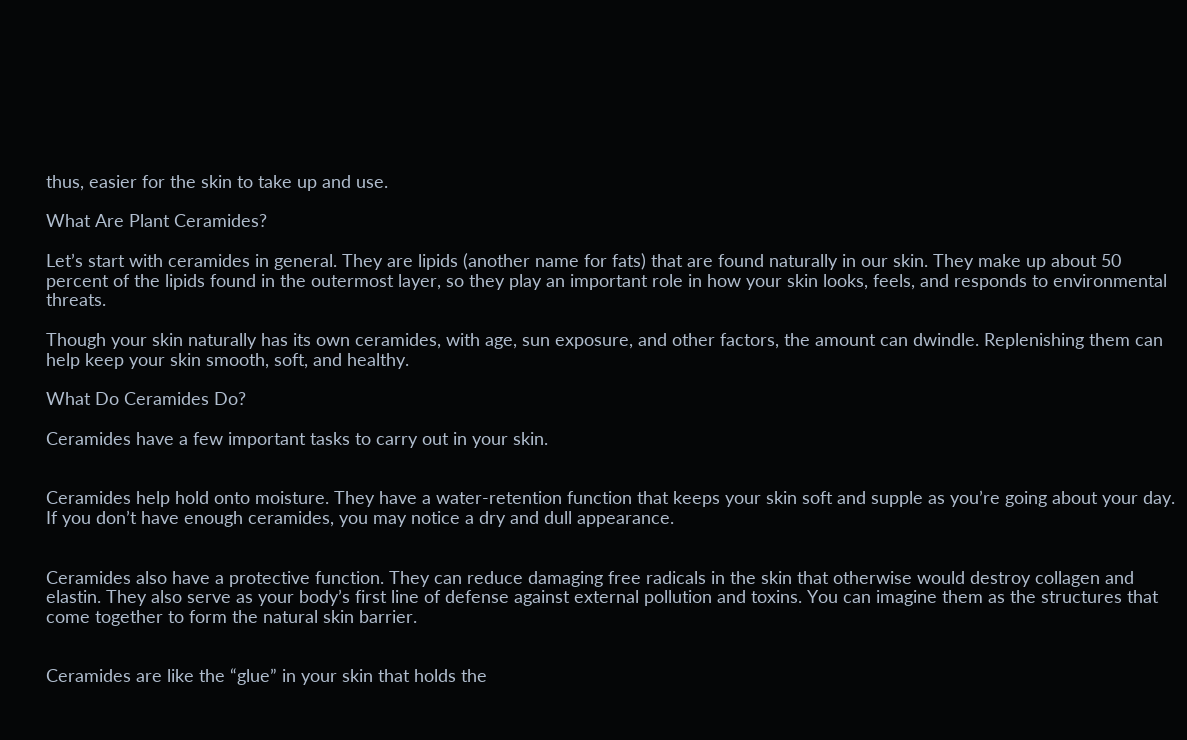thus, easier for the skin to take up and use.

What Are Plant Ceramides?

Let’s start with ceramides in general. They are lipids (another name for fats) that are found naturally in our skin. They make up about 50 percent of the lipids found in the outermost layer, so they play an important role in how your skin looks, feels, and responds to environmental threats.

Though your skin naturally has its own ceramides, with age, sun exposure, and other factors, the amount can dwindle. Replenishing them can help keep your skin smooth, soft, and healthy.

What Do Ceramides Do?

Ceramides have a few important tasks to carry out in your skin.


Ceramides help hold onto moisture. They have a water-retention function that keeps your skin soft and supple as you’re going about your day. If you don’t have enough ceramides, you may notice a dry and dull appearance.


Ceramides also have a protective function. They can reduce damaging free radicals in the skin that otherwise would destroy collagen and elastin. They also serve as your body’s first line of defense against external pollution and toxins. You can imagine them as the structures that come together to form the natural skin barrier.


Ceramides are like the “glue” in your skin that holds the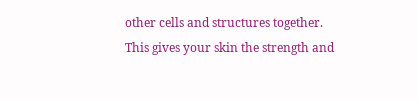other cells and structures together. This gives your skin the strength and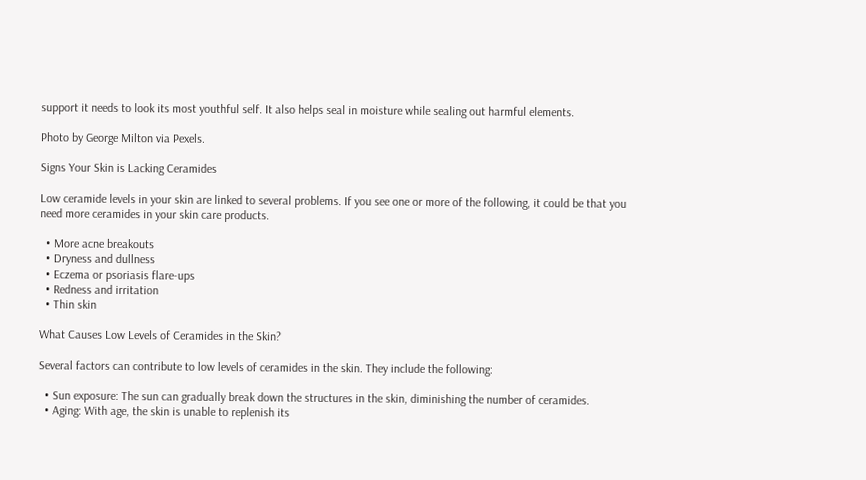support it needs to look its most youthful self. It also helps seal in moisture while sealing out harmful elements.

Photo by George Milton via Pexels.

Signs Your Skin is Lacking Ceramides

Low ceramide levels in your skin are linked to several problems. If you see one or more of the following, it could be that you need more ceramides in your skin care products.

  • More acne breakouts
  • Dryness and dullness
  • Eczema or psoriasis flare-ups
  • Redness and irritation
  • Thin skin

What Causes Low Levels of Ceramides in the Skin?

Several factors can contribute to low levels of ceramides in the skin. They include the following:

  • Sun exposure: The sun can gradually break down the structures in the skin, diminishing the number of ceramides.
  • Aging: With age, the skin is unable to replenish its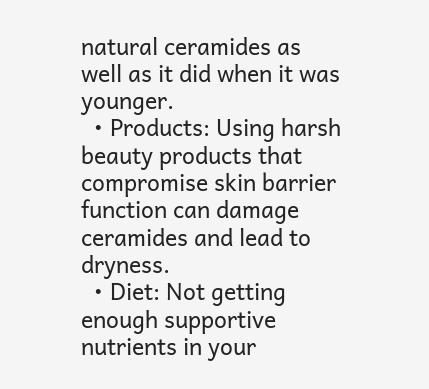natural ceramides as well as it did when it was younger.
  • Products: Using harsh beauty products that compromise skin barrier function can damage ceramides and lead to dryness.
  • Diet: Not getting enough supportive nutrients in your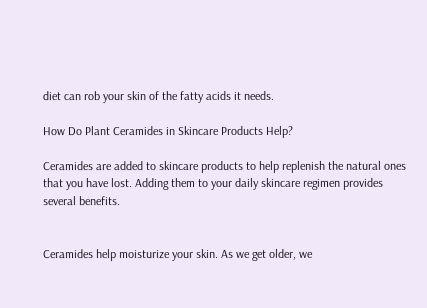diet can rob your skin of the fatty acids it needs.

How Do Plant Ceramides in Skincare Products Help?

Ceramides are added to skincare products to help replenish the natural ones that you have lost. Adding them to your daily skincare regimen provides several benefits.


Ceramides help moisturize your skin. As we get older, we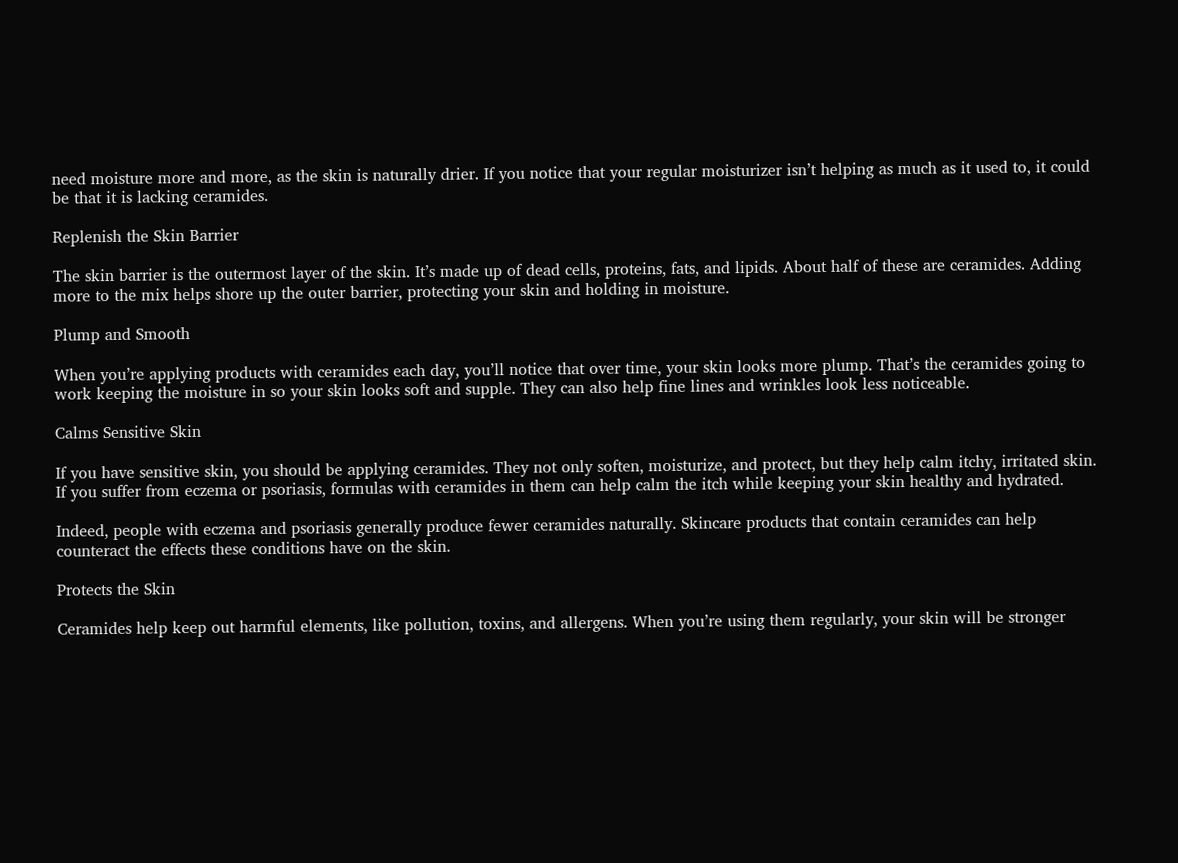need moisture more and more, as the skin is naturally drier. If you notice that your regular moisturizer isn’t helping as much as it used to, it could be that it is lacking ceramides.

Replenish the Skin Barrier

The skin barrier is the outermost layer of the skin. It’s made up of dead cells, proteins, fats, and lipids. About half of these are ceramides. Adding more to the mix helps shore up the outer barrier, protecting your skin and holding in moisture.

Plump and Smooth

When you’re applying products with ceramides each day, you’ll notice that over time, your skin looks more plump. That’s the ceramides going to work keeping the moisture in so your skin looks soft and supple. They can also help fine lines and wrinkles look less noticeable.

Calms Sensitive Skin

If you have sensitive skin, you should be applying ceramides. They not only soften, moisturize, and protect, but they help calm itchy, irritated skin. If you suffer from eczema or psoriasis, formulas with ceramides in them can help calm the itch while keeping your skin healthy and hydrated.

Indeed, people with eczema and psoriasis generally produce fewer ceramides naturally. Skincare products that contain ceramides can help counteract the effects these conditions have on the skin.

Protects the Skin

Ceramides help keep out harmful elements, like pollution, toxins, and allergens. When you’re using them regularly, your skin will be stronger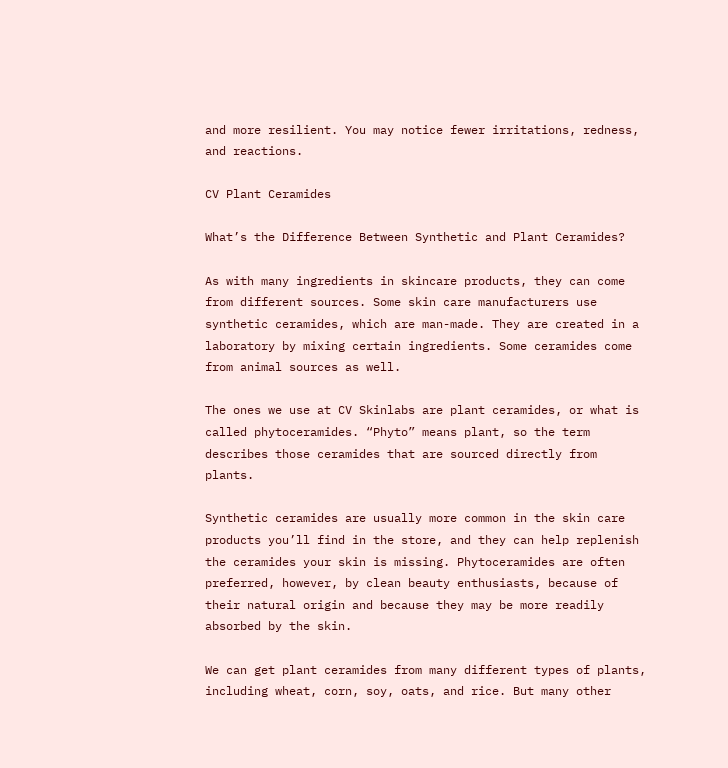and more resilient. You may notice fewer irritations, redness, and reactions.

CV Plant Ceramides

What’s the Difference Between Synthetic and Plant Ceramides?

As with many ingredients in skincare products, they can come from different sources. Some skin care manufacturers use synthetic ceramides, which are man-made. They are created in a laboratory by mixing certain ingredients. Some ceramides come from animal sources as well.

The ones we use at CV Skinlabs are plant ceramides, or what is called phytoceramides. “Phyto” means plant, so the term describes those ceramides that are sourced directly from plants.

Synthetic ceramides are usually more common in the skin care products you’ll find in the store, and they can help replenish the ceramides your skin is missing. Phytoceramides are often preferred, however, by clean beauty enthusiasts, because of their natural origin and because they may be more readily absorbed by the skin.

We can get plant ceramides from many different types of plants, including wheat, corn, soy, oats, and rice. But many other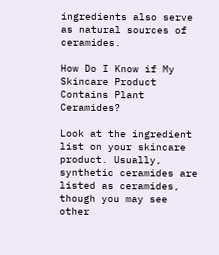ingredients also serve as natural sources of ceramides.

How Do I Know if My Skincare Product Contains Plant Ceramides?

Look at the ingredient list on your skincare product. Usually, synthetic ceramides are listed as ceramides, though you may see other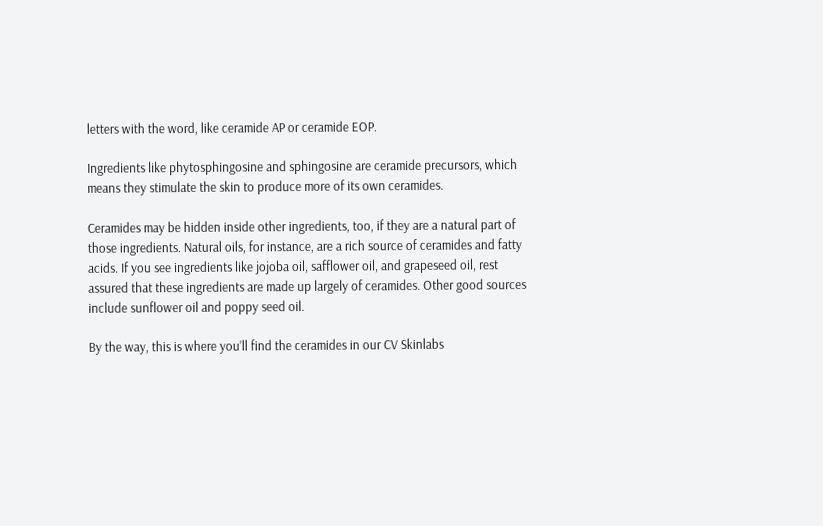letters with the word, like ceramide AP or ceramide EOP.

Ingredients like phytosphingosine and sphingosine are ceramide precursors, which means they stimulate the skin to produce more of its own ceramides.

Ceramides may be hidden inside other ingredients, too, if they are a natural part of those ingredients. Natural oils, for instance, are a rich source of ceramides and fatty acids. If you see ingredients like jojoba oil, safflower oil, and grapeseed oil, rest assured that these ingredients are made up largely of ceramides. Other good sources include sunflower oil and poppy seed oil.

By the way, this is where you’ll find the ceramides in our CV Skinlabs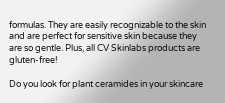formulas. They are easily recognizable to the skin and are perfect for sensitive skin because they are so gentle. Plus, all CV Skinlabs products are gluten-free!

Do you look for plant ceramides in your skincare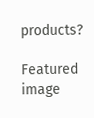products?

Featured image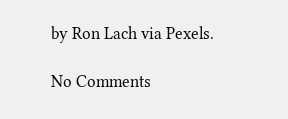by Ron Lach via Pexels.

No Comments